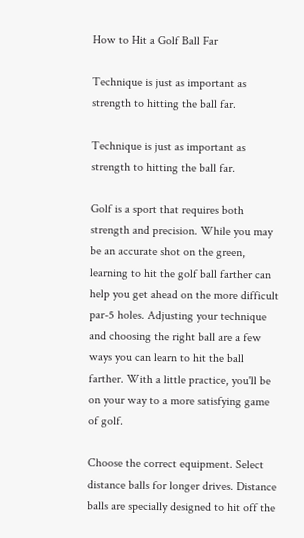How to Hit a Golf Ball Far

Technique is just as important as strength to hitting the ball far.

Technique is just as important as strength to hitting the ball far.

Golf is a sport that requires both strength and precision. While you may be an accurate shot on the green, learning to hit the golf ball farther can help you get ahead on the more difficult par-5 holes. Adjusting your technique and choosing the right ball are a few ways you can learn to hit the ball farther. With a little practice, you'll be on your way to a more satisfying game of golf.

Choose the correct equipment. Select distance balls for longer drives. Distance balls are specially designed to hit off the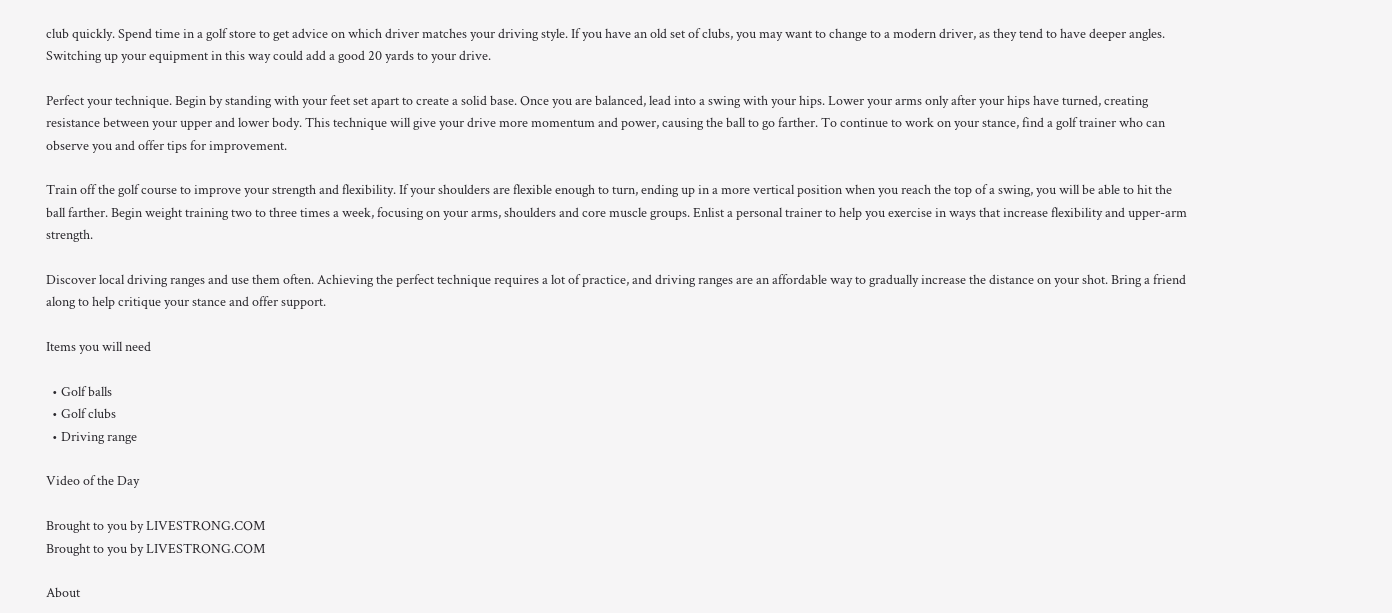club quickly. Spend time in a golf store to get advice on which driver matches your driving style. If you have an old set of clubs, you may want to change to a modern driver, as they tend to have deeper angles. Switching up your equipment in this way could add a good 20 yards to your drive.

Perfect your technique. Begin by standing with your feet set apart to create a solid base. Once you are balanced, lead into a swing with your hips. Lower your arms only after your hips have turned, creating resistance between your upper and lower body. This technique will give your drive more momentum and power, causing the ball to go farther. To continue to work on your stance, find a golf trainer who can observe you and offer tips for improvement.

Train off the golf course to improve your strength and flexibility. If your shoulders are flexible enough to turn, ending up in a more vertical position when you reach the top of a swing, you will be able to hit the ball farther. Begin weight training two to three times a week, focusing on your arms, shoulders and core muscle groups. Enlist a personal trainer to help you exercise in ways that increase flexibility and upper-arm strength.

Discover local driving ranges and use them often. Achieving the perfect technique requires a lot of practice, and driving ranges are an affordable way to gradually increase the distance on your shot. Bring a friend along to help critique your stance and offer support.

Items you will need

  • Golf balls
  • Golf clubs
  • Driving range

Video of the Day

Brought to you by LIVESTRONG.COM
Brought to you by LIVESTRONG.COM

About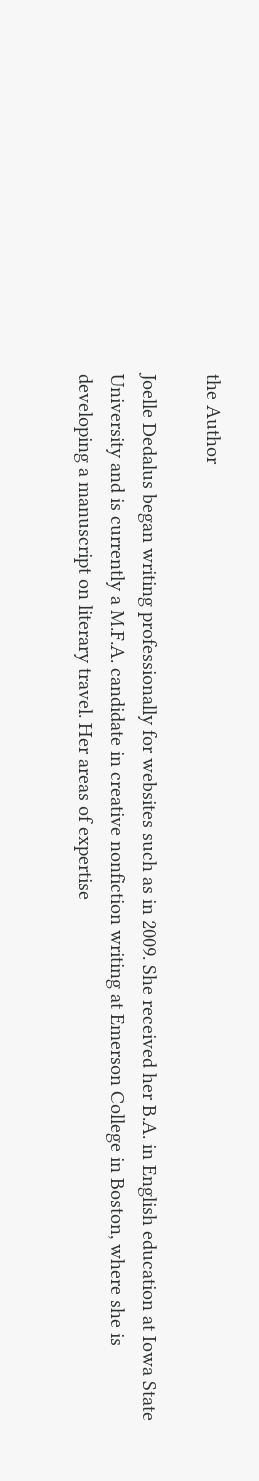the Author

Joelle Dedalus began writing professionally for websites such as in 2009. She received her B.A. in English education at Iowa State University and is currently a M.F.A. candidate in creative nonfiction writing at Emerson College in Boston, where she is developing a manuscript on literary travel. Her areas of expertise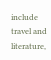include travel and literature,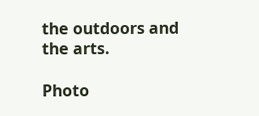the outdoors and the arts.

Photo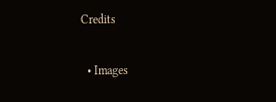Credits

  • Images